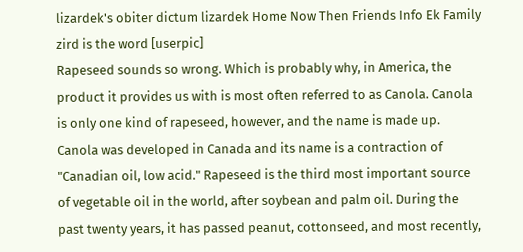lizardek's obiter dictum lizardek Home Now Then Friends Info Ek Family
zird is the word [userpic]
Rapeseed sounds so wrong. Which is probably why, in America, the product it provides us with is most often referred to as Canola. Canola is only one kind of rapeseed, however, and the name is made up. Canola was developed in Canada and its name is a contraction of "Canadian oil, low acid." Rapeseed is the third most important source of vegetable oil in the world, after soybean and palm oil. During the past twenty years, it has passed peanut, cottonseed, and most recently,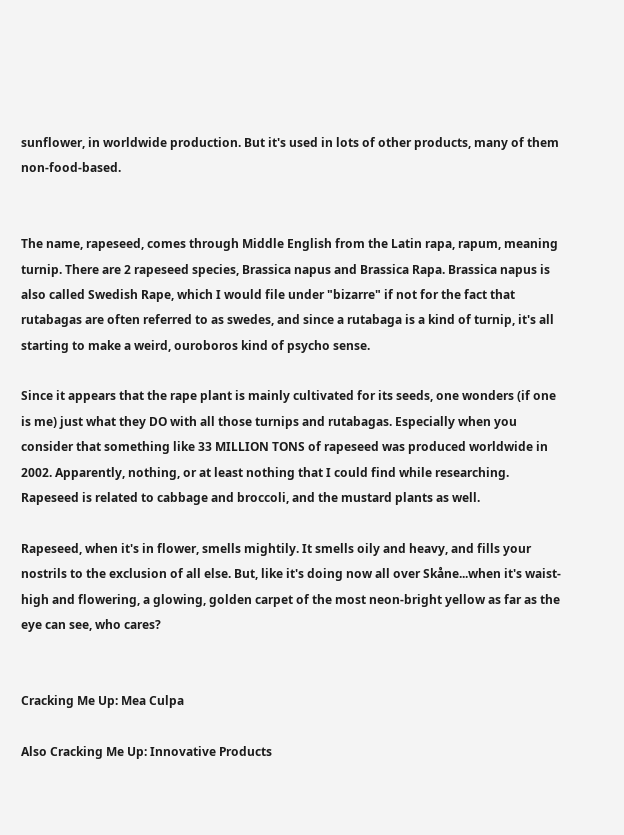sunflower, in worldwide production. But it's used in lots of other products, many of them non-food-based.


The name, rapeseed, comes through Middle English from the Latin rapa, rapum, meaning turnip. There are 2 rapeseed species, Brassica napus and Brassica Rapa. Brassica napus is also called Swedish Rape, which I would file under "bizarre" if not for the fact that rutabagas are often referred to as swedes, and since a rutabaga is a kind of turnip, it's all starting to make a weird, ouroboros kind of psycho sense.

Since it appears that the rape plant is mainly cultivated for its seeds, one wonders (if one is me) just what they DO with all those turnips and rutabagas. Especially when you consider that something like 33 MILLION TONS of rapeseed was produced worldwide in 2002. Apparently, nothing, or at least nothing that I could find while researching. Rapeseed is related to cabbage and broccoli, and the mustard plants as well.

Rapeseed, when it's in flower, smells mightily. It smells oily and heavy, and fills your nostrils to the exclusion of all else. But, like it's doing now all over Skåne...when it's waist-high and flowering, a glowing, golden carpet of the most neon-bright yellow as far as the eye can see, who cares?


Cracking Me Up: Mea Culpa

Also Cracking Me Up: Innovative Products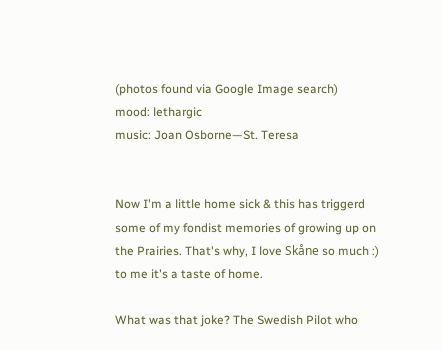(photos found via Google Image search)
mood: lethargic
music: Joan Osborne—St. Teresa


Now I'm a little home sick & this has triggerd some of my fondist memories of growing up on the Prairies. That's why, I love Skåne so much :) to me it's a taste of home.

What was that joke? The Swedish Pilot who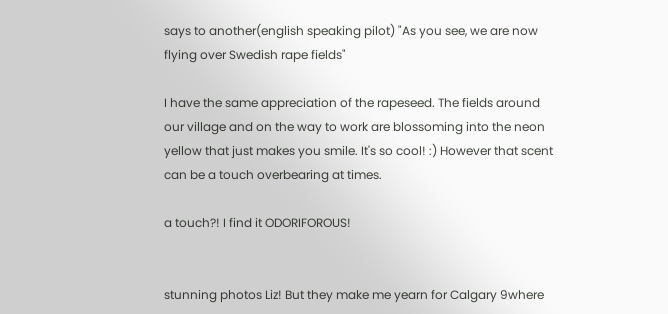says to another(english speaking pilot) "As you see, we are now flying over Swedish rape fields"

I have the same appreciation of the rapeseed. The fields around our village and on the way to work are blossoming into the neon yellow that just makes you smile. It's so cool! :) However that scent can be a touch overbearing at times.

a touch?! I find it ODORIFOROUS!


stunning photos Liz! But they make me yearn for Calgary 9where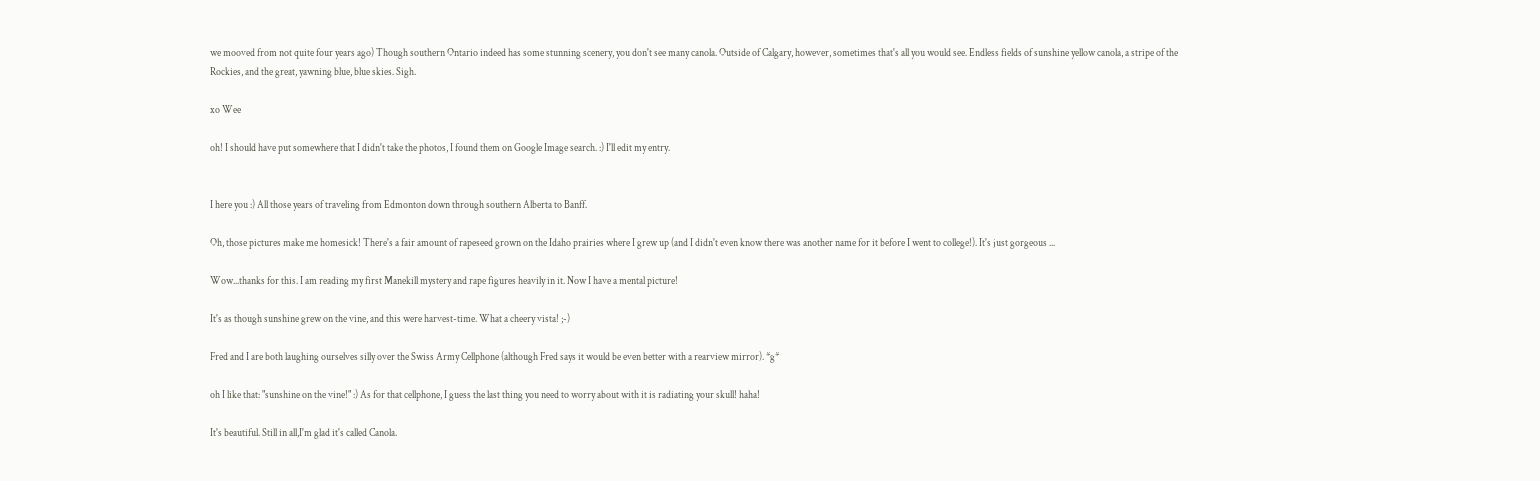we mooved from not quite four years ago) Though southern Ontario indeed has some stunning scenery, you don't see many canola. Outside of Calgary, however, sometimes that's all you would see. Endless fields of sunshine yellow canola, a stripe of the Rockies, and the great, yawning blue, blue skies. Sigh.

xo Wee

oh! I should have put somewhere that I didn't take the photos, I found them on Google Image search. :) I'll edit my entry.


I here you :) All those years of traveling from Edmonton down through southern Alberta to Banff.

Oh, those pictures make me homesick! There's a fair amount of rapeseed grown on the Idaho prairies where I grew up (and I didn't even know there was another name for it before I went to college!). It's just gorgeous ...

Wow...thanks for this. I am reading my first Manekill mystery and rape figures heavily in it. Now I have a mental picture!

It's as though sunshine grew on the vine, and this were harvest-time. What a cheery vista! ;-)

Fred and I are both laughing ourselves silly over the Swiss Army Cellphone (although Fred says it would be even better with a rearview mirror). *g*

oh I like that: "sunshine on the vine!" :) As for that cellphone, I guess the last thing you need to worry about with it is radiating your skull! haha!

It's beautiful. Still in all,I'm glad it's called Canola.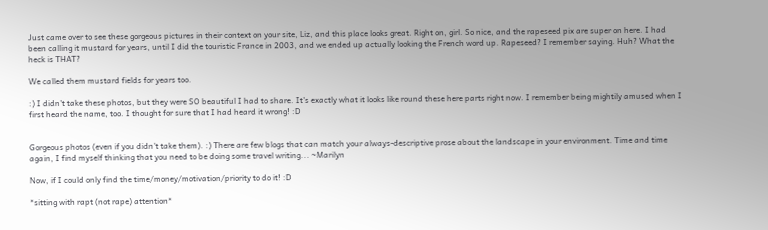Just came over to see these gorgeous pictures in their context on your site, Liz, and this place looks great. Right on, girl. So nice, and the rapeseed pix are super on here. I had been calling it mustard for years, until I did the touristic France in 2003, and we ended up actually looking the French word up. Rapeseed? I remember saying. Huh? What the heck is THAT?

We called them mustard fields for years too.

:) I didn't take these photos, but they were SO beautiful I had to share. It's exactly what it looks like round these here parts right now. I remember being mightily amused when I first heard the name, too. I thought for sure that I had heard it wrong! :D


Gorgeous photos (even if you didn't take them). :) There are few blogs that can match your always-descriptive prose about the landscape in your environment. Time and time again, I find myself thinking that you need to be doing some travel writing... ~Marilyn

Now, if I could only find the time/money/motivation/priority to do it! :D

*sitting with rapt (not rape) attention*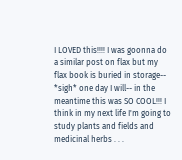I LOVED this!!!! I was goonna do a similar post on flax but my flax book is buried in storage-- *sigh* one day I will-- in the meantime this was SO COOL!!! I think in my next life I'm going to study plants and fields and medicinal herbs . . .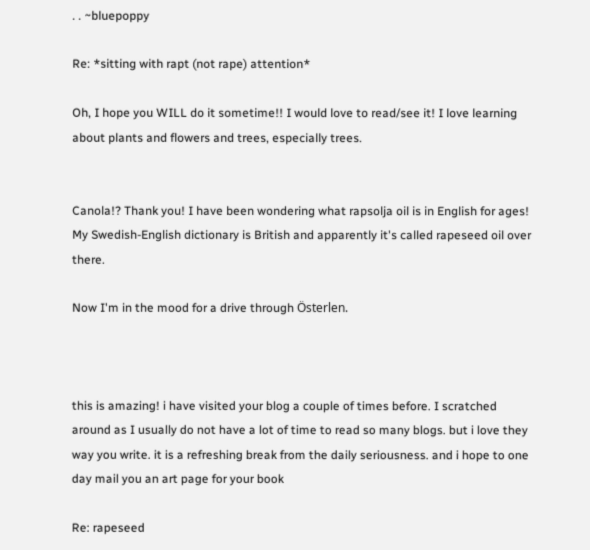. . ~bluepoppy

Re: *sitting with rapt (not rape) attention*

Oh, I hope you WILL do it sometime!! I would love to read/see it! I love learning about plants and flowers and trees, especially trees.


Canola!? Thank you! I have been wondering what rapsolja oil is in English for ages! My Swedish-English dictionary is British and apparently it's called rapeseed oil over there.

Now I'm in the mood for a drive through Österlen.



this is amazing! i have visited your blog a couple of times before. I scratched around as I usually do not have a lot of time to read so many blogs. but i love they way you write. it is a refreshing break from the daily seriousness. and i hope to one day mail you an art page for your book

Re: rapeseed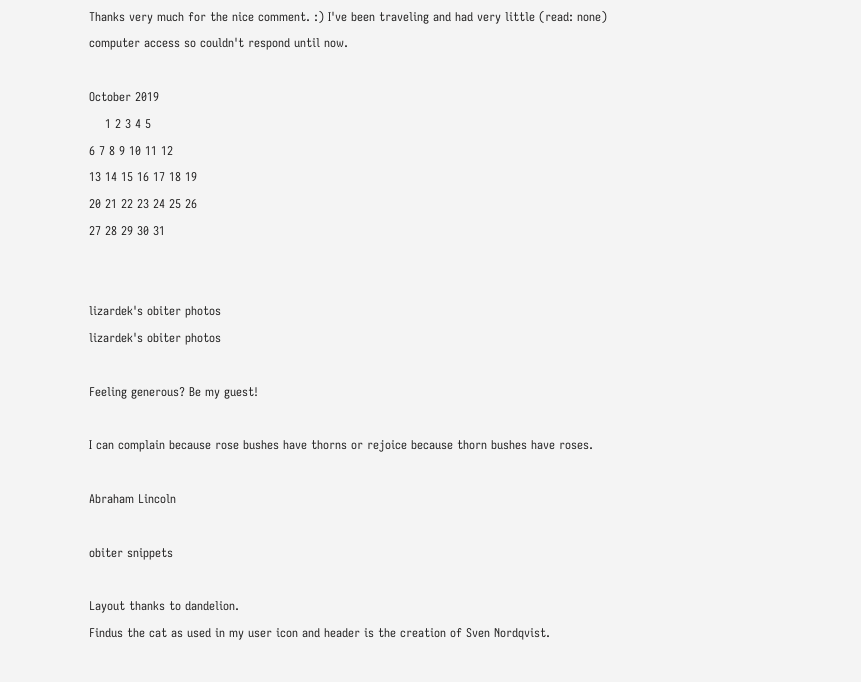Thanks very much for the nice comment. :) I've been traveling and had very little (read: none) computer access so couldn't respond until now.

October 2019
    1 2 3 4 5
6 7 8 9 10 11 12
13 14 15 16 17 18 19
20 21 22 23 24 25 26
27 28 29 30 31


lizardek's obiter photos
lizardek's obiter photos

Feeling generous? Be my guest!

I can complain because rose bushes have thorns or rejoice because thorn bushes have roses.

Abraham Lincoln

obiter snippets

Layout thanks to dandelion.
Findus the cat as used in my user icon and header is the creation of Sven Nordqvist.